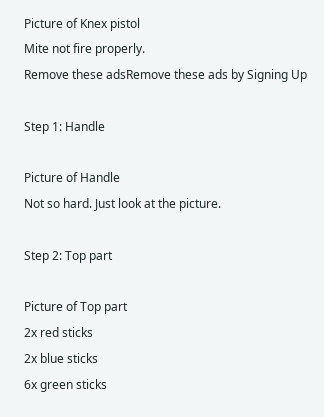Picture of Knex pistol
Mite not fire properly.
Remove these adsRemove these ads by Signing Up

Step 1: Handle

Picture of Handle
Not so hard. Just look at the picture.

Step 2: Top part

Picture of Top part
2x red sticks
2x blue sticks
6x green sticks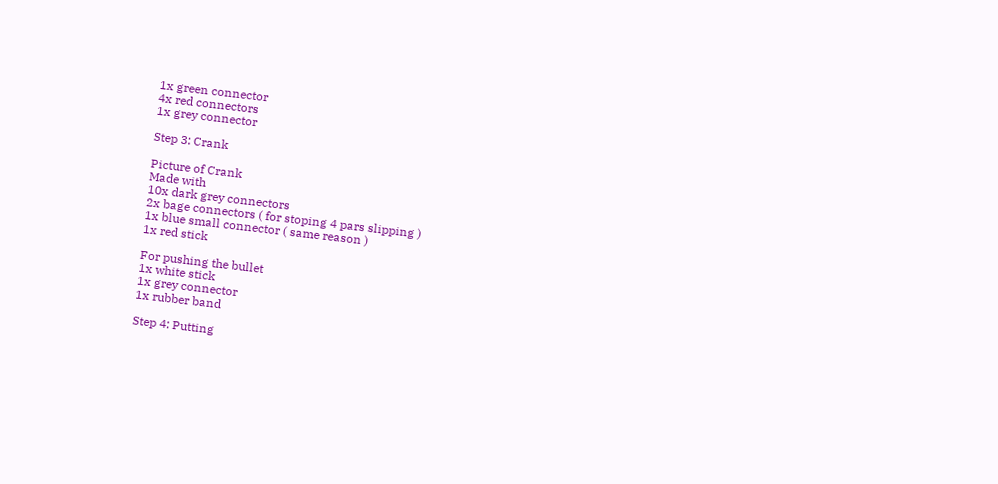1x green connector
4x red connectors
1x grey connector

Step 3: Crank

Picture of Crank
Made with
10x dark grey connectors
2x bage connectors ( for stoping 4 pars slipping )
1x blue small connector ( same reason )
1x red stick

For pushing the bullet
1x white stick
1x grey connector
1x rubber band

Step 4: Putting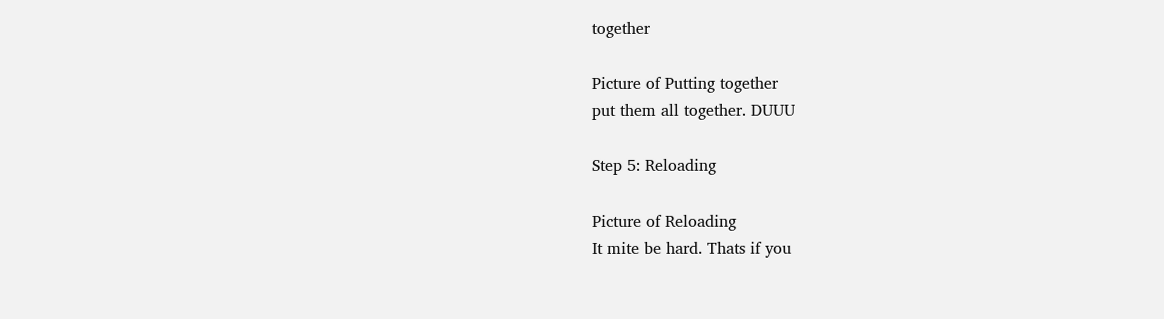together

Picture of Putting together
put them all together. DUUU

Step 5: Reloading

Picture of Reloading
It mite be hard. Thats if you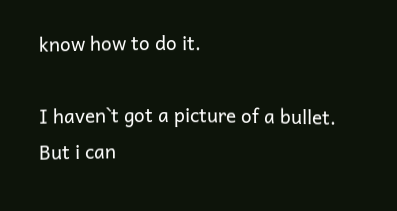know how to do it.

I haven`t got a picture of a bullet. But i can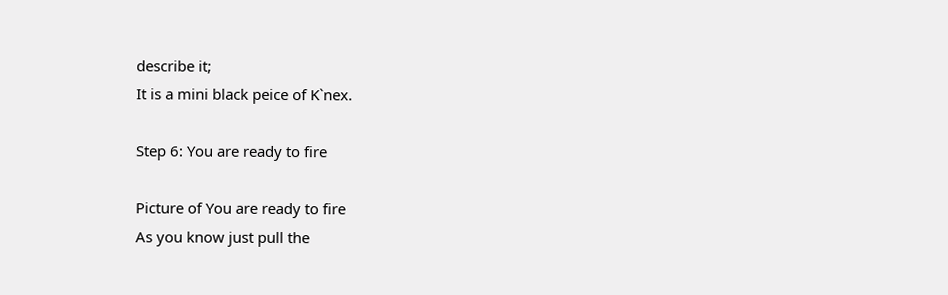describe it;
It is a mini black peice of K`nex.

Step 6: You are ready to fire

Picture of You are ready to fire
As you know just pull the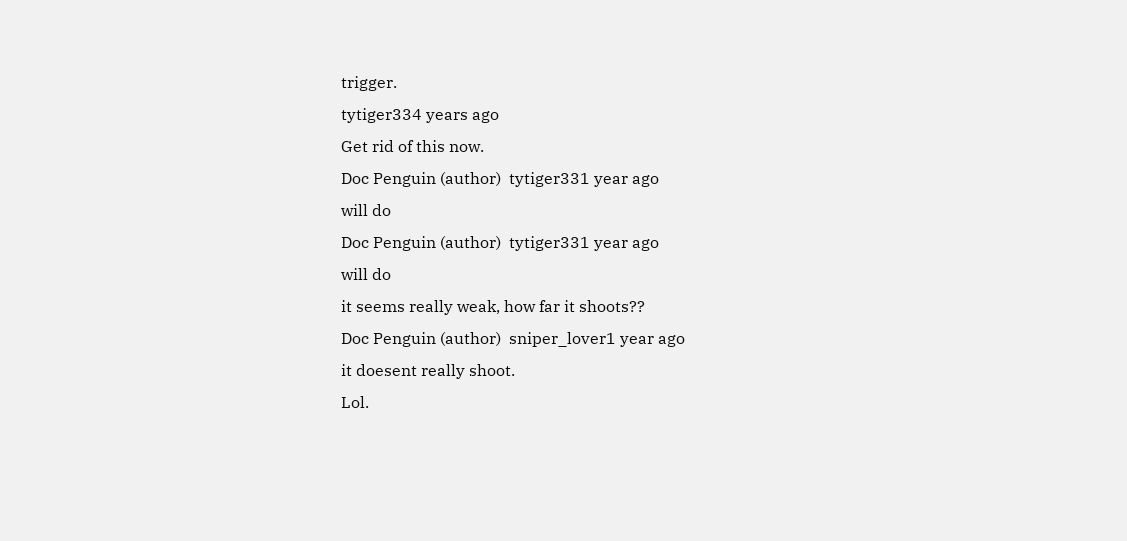trigger.
tytiger334 years ago
Get rid of this now.
Doc Penguin (author)  tytiger331 year ago
will do
Doc Penguin (author)  tytiger331 year ago
will do
it seems really weak, how far it shoots??
Doc Penguin (author)  sniper_lover1 year ago
it doesent really shoot.
Lol.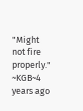"Might not fire properly."
~KGB~4 years ago